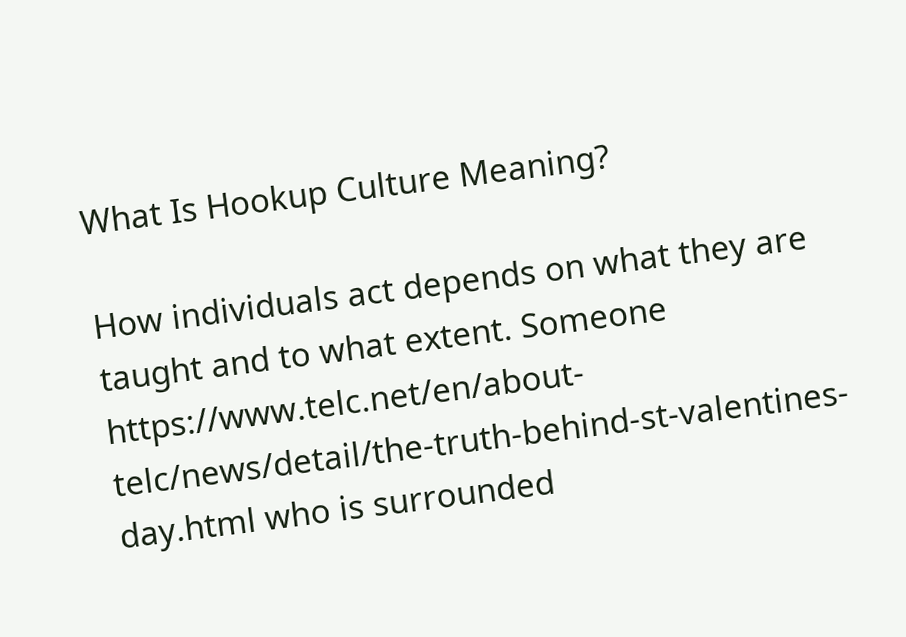What Is Hookup Culture Meaning?

How individuals act depends on what they are taught and to what extent. Someone https://www.telc.net/en/about-telc/news/detail/the-truth-behind-st-valentines-day.html who is surrounded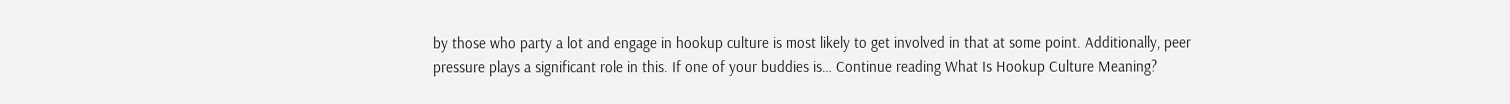by those who party a lot and engage in hookup culture is most likely to get involved in that at some point. Additionally, peer pressure plays a significant role in this. If one of your buddies is… Continue reading What Is Hookup Culture Meaning?